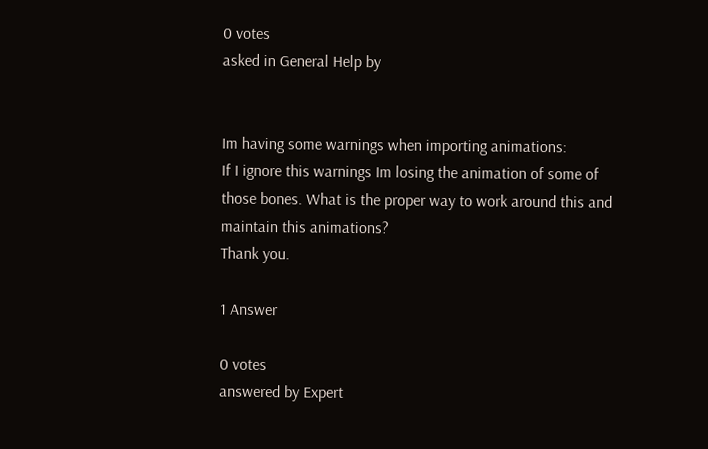0 votes
asked in General Help by


Im having some warnings when importing animations:
If I ignore this warnings Im losing the animation of some of those bones. What is the proper way to work around this and maintain this animations?
Thank you.

1 Answer

0 votes
answered by Expert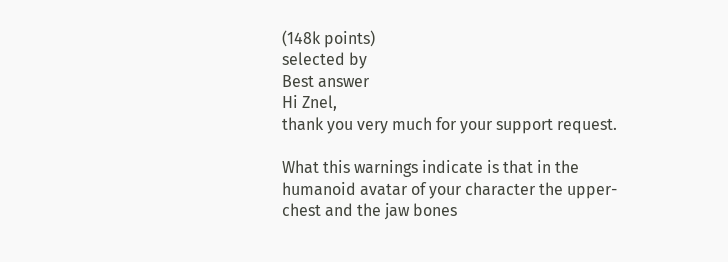(148k points)
selected by
Best answer
Hi Znel,
thank you very much for your support request.

What this warnings indicate is that in the humanoid avatar of your character the upper-chest and the jaw bones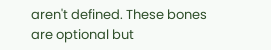aren't defined. These bones are optional but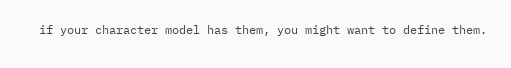if your character model has them, you might want to define them.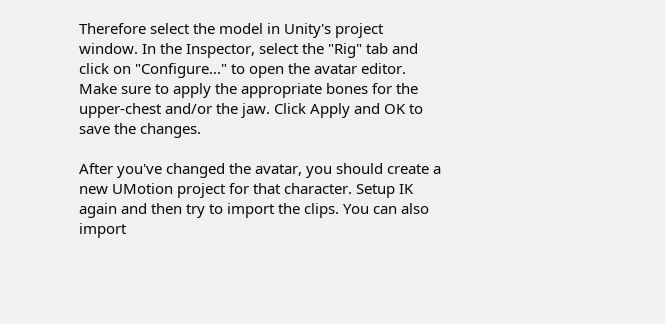Therefore select the model in Unity's project window. In the Inspector, select the "Rig" tab and click on "Configure..." to open the avatar editor. Make sure to apply the appropriate bones for the upper-chest and/or the jaw. Click Apply and OK to save the changes.

After you've changed the avatar, you should create a new UMotion project for that character. Setup IK again and then try to import the clips. You can also import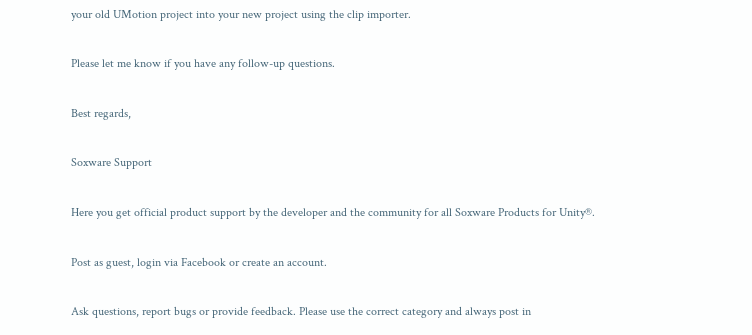your old UMotion project into your new project using the clip importer.

Please let me know if you have any follow-up questions.

Best regards,

Soxware Support

Here you get official product support by the developer and the community for all Soxware Products for Unity®.

Post as guest, login via Facebook or create an account.

Ask questions, report bugs or provide feedback. Please use the correct category and always post in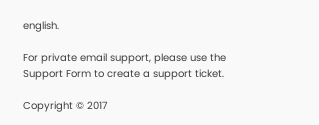english.

For private email support, please use the Support Form to create a support ticket.

Copyright © 2017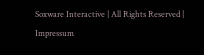Soxware Interactive | All Rights Reserved | Impressum